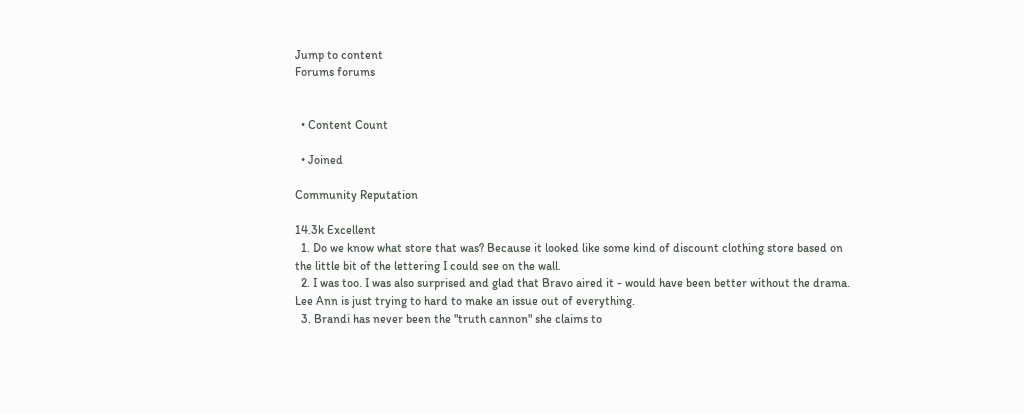Jump to content
Forums forums


  • Content Count

  • Joined

Community Reputation

14.3k Excellent
  1. Do we know what store that was? Because it looked like some kind of discount clothing store based on the little bit of the lettering I could see on the wall.
  2. I was too. I was also surprised and glad that Bravo aired it - would have been better without the drama. Lee Ann is just trying to hard to make an issue out of everything.
  3. Brandi has never been the "truth cannon" she claims to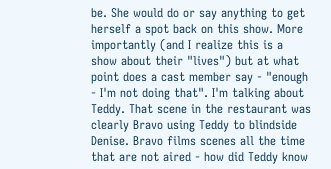be. She would do or say anything to get herself a spot back on this show. More importantly (and I realize this is a show about their "lives") but at what point does a cast member say - "enough - I'm not doing that". I'm talking about Teddy. That scene in the restaurant was clearly Bravo using Teddy to blindside Denise. Bravo films scenes all the time that are not aired - how did Teddy know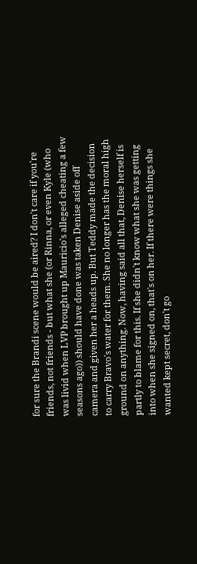for sure the Brandi scene would be aired? I don't care if you're friends, not friends - but what she (or Rinna, or even Kyle (who was livid when LVP brought up Mauricio's alleged cheating a few seasons ago)) should have done was taken Denise aside off camera and given her a heads up. But Teddy made the decision to carry Bravo's water for them. She no longer has the moral high ground on anything. Now, having said all that, Denise herself is partly to blame for this. If she didn't know what she was getting into when she signed on, that's on her. If there were things she wanted kept secret, don't go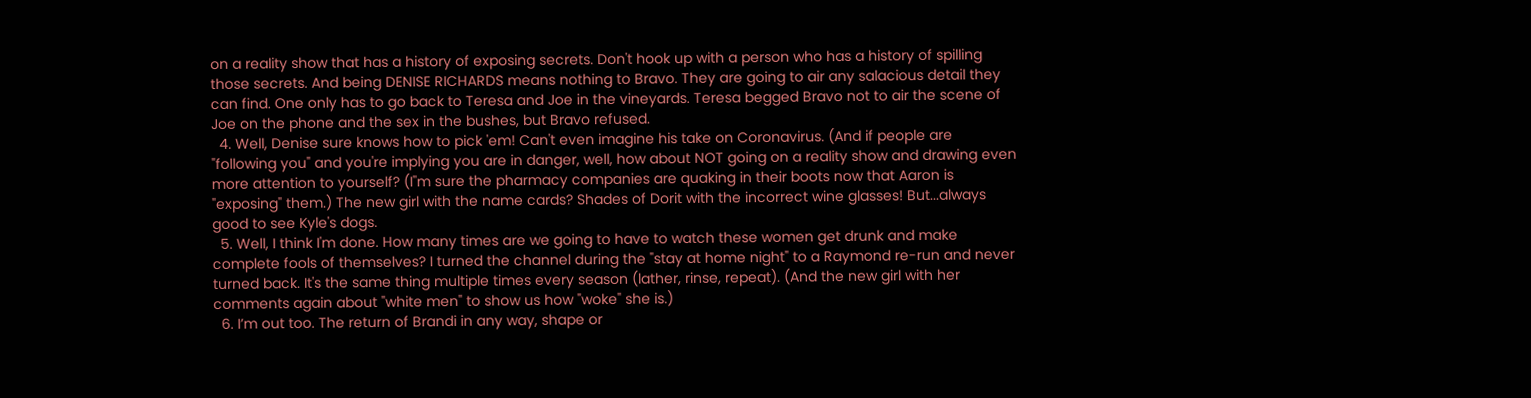on a reality show that has a history of exposing secrets. Don't hook up with a person who has a history of spilling those secrets. And being DENISE RICHARDS means nothing to Bravo. They are going to air any salacious detail they can find. One only has to go back to Teresa and Joe in the vineyards. Teresa begged Bravo not to air the scene of Joe on the phone and the sex in the bushes, but Bravo refused.
  4. Well, Denise sure knows how to pick 'em! Can't even imagine his take on Coronavirus. (And if people are "following you" and you're implying you are in danger, well, how about NOT going on a reality show and drawing even more attention to yourself? (I''m sure the pharmacy companies are quaking in their boots now that Aaron is "exposing" them.) The new girl with the name cards? Shades of Dorit with the incorrect wine glasses! But...always good to see Kyle's dogs.
  5. Well, I think I'm done. How many times are we going to have to watch these women get drunk and make complete fools of themselves? I turned the channel during the "stay at home night" to a Raymond re-run and never turned back. It's the same thing multiple times every season (lather, rinse, repeat). (And the new girl with her comments again about "white men" to show us how "woke" she is.)
  6. I’m out too. The return of Brandi in any way, shape or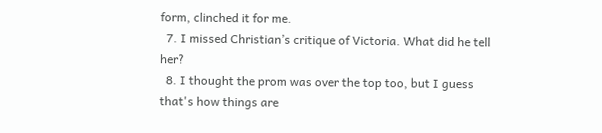form, clinched it for me.
  7. I missed Christian’s critique of Victoria. What did he tell her?
  8. I thought the prom was over the top too, but I guess that's how things are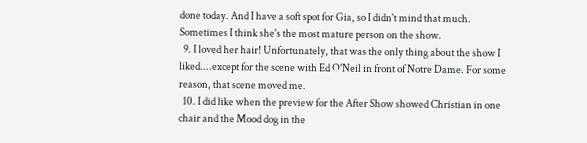done today. And I have a soft spot for Gia, so I didn't mind that much. Sometimes I think she's the most mature person on the show.
  9. I loved her hair! Unfortunately, that was the only thing about the show I liked....except for the scene with Ed O'Neil in front of Notre Dame. For some reason, that scene moved me.
  10. I did like when the preview for the After Show showed Christian in one chair and the Mood dog in the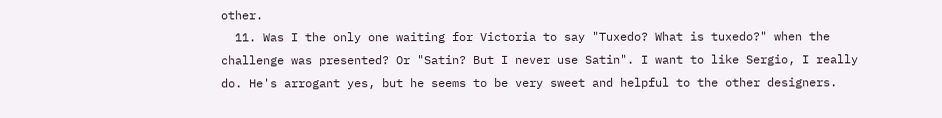other.
  11. Was I the only one waiting for Victoria to say "Tuxedo? What is tuxedo?" when the challenge was presented? Or "Satin? But I never use Satin". I want to like Sergio, I really do. He's arrogant yes, but he seems to be very sweet and helpful to the other designers.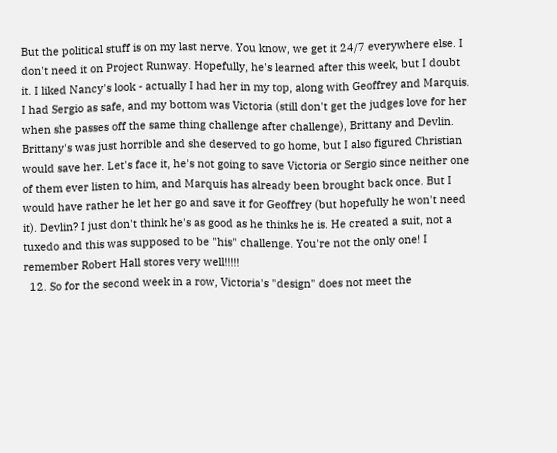But the political stuff is on my last nerve. You know, we get it 24/7 everywhere else. I don't need it on Project Runway. Hopefully, he's learned after this week, but I doubt it. I liked Nancy's look - actually I had her in my top, along with Geoffrey and Marquis. I had Sergio as safe, and my bottom was Victoria (still don't get the judges love for her when she passes off the same thing challenge after challenge), Brittany and Devlin. Brittany's was just horrible and she deserved to go home, but I also figured Christian would save her. Let's face it, he's not going to save Victoria or Sergio since neither one of them ever listen to him, and Marquis has already been brought back once. But I would have rather he let her go and save it for Geoffrey (but hopefully he won't need it). Devlin? I just don't think he's as good as he thinks he is. He created a suit, not a tuxedo and this was supposed to be "his" challenge. You're not the only one! I remember Robert Hall stores very well!!!!!
  12. So for the second week in a row, Victoria's "design" does not meet the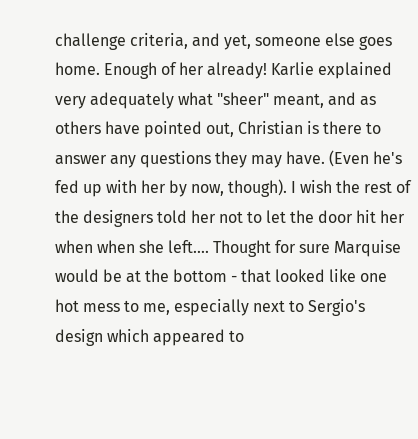challenge criteria, and yet, someone else goes home. Enough of her already! Karlie explained very adequately what "sheer" meant, and as others have pointed out, Christian is there to answer any questions they may have. (Even he's fed up with her by now, though). I wish the rest of the designers told her not to let the door hit her when when she left.... Thought for sure Marquise would be at the bottom - that looked like one hot mess to me, especially next to Sergio's design which appeared to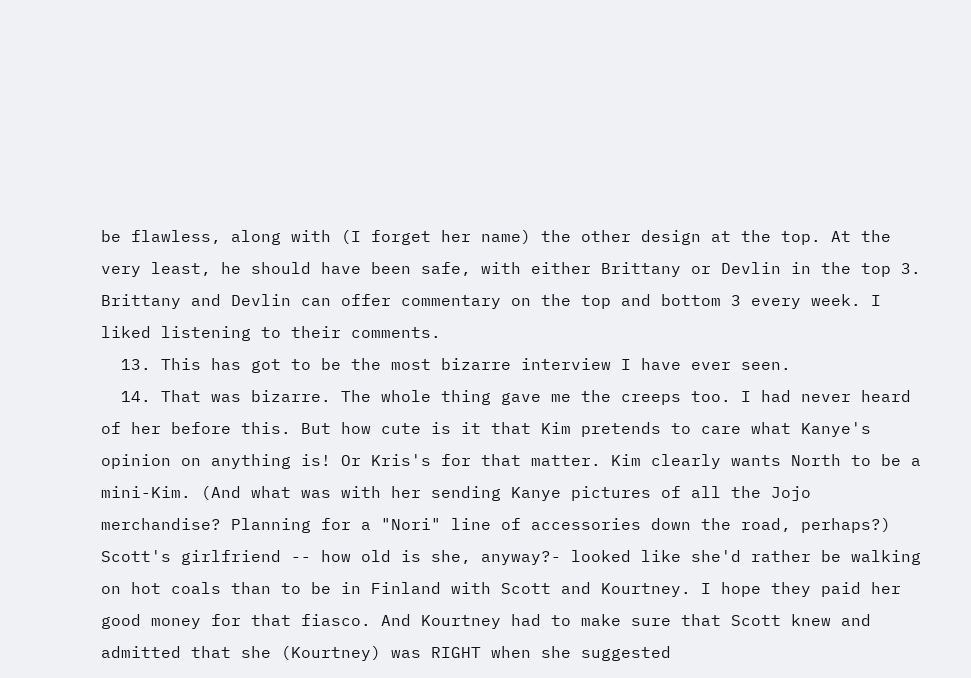be flawless, along with (I forget her name) the other design at the top. At the very least, he should have been safe, with either Brittany or Devlin in the top 3. Brittany and Devlin can offer commentary on the top and bottom 3 every week. I liked listening to their comments.
  13. This has got to be the most bizarre interview I have ever seen.
  14. That was bizarre. The whole thing gave me the creeps too. I had never heard of her before this. But how cute is it that Kim pretends to care what Kanye's opinion on anything is! Or Kris's for that matter. Kim clearly wants North to be a mini-Kim. (And what was with her sending Kanye pictures of all the Jojo merchandise? Planning for a "Nori" line of accessories down the road, perhaps?) Scott's girlfriend -- how old is she, anyway?- looked like she'd rather be walking on hot coals than to be in Finland with Scott and Kourtney. I hope they paid her good money for that fiasco. And Kourtney had to make sure that Scott knew and admitted that she (Kourtney) was RIGHT when she suggested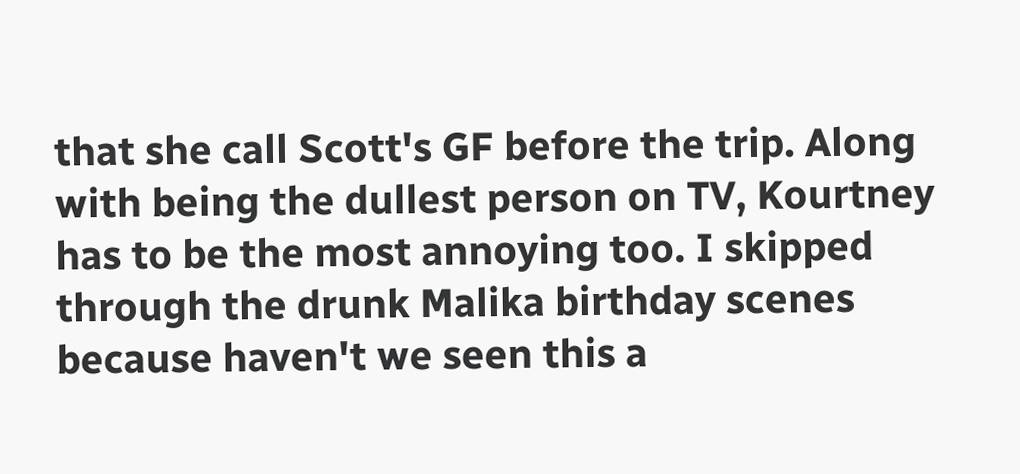that she call Scott's GF before the trip. Along with being the dullest person on TV, Kourtney has to be the most annoying too. I skipped through the drunk Malika birthday scenes because haven't we seen this a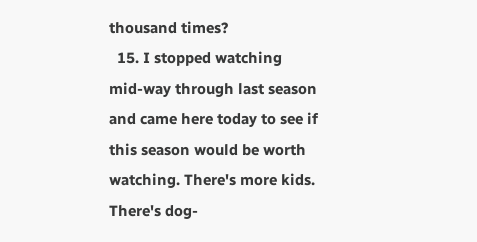thousand times?
  15. I stopped watching mid-way through last season and came here today to see if this season would be worth watching. There's more kids. There's dog-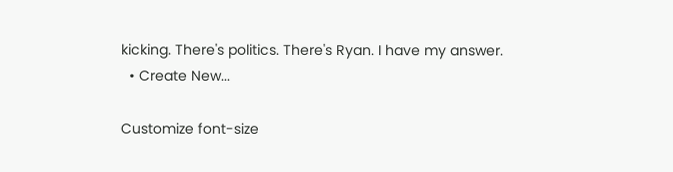kicking. There's politics. There's Ryan. I have my answer.
  • Create New...

Customize font-size